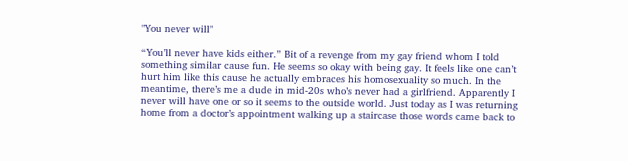"You never will"

“You’ll never have kids either.” Bit of a revenge from my gay friend whom I told something similar cause fun. He seems so okay with being gay. It feels like one can’t hurt him like this cause he actually embraces his homosexuality so much. In the meantime, there’s me a dude in mid-20s who’s never had a girlfriend. Apparently I never will have one or so it seems to the outside world. Just today as I was returning home from a doctor’s appointment walking up a staircase those words came back to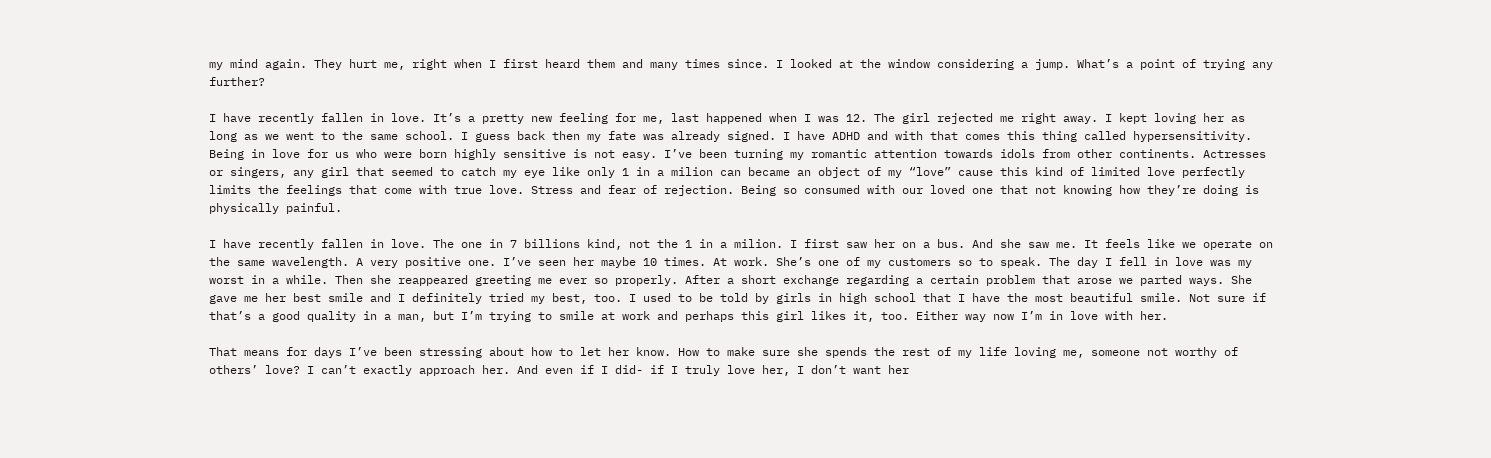my mind again. They hurt me, right when I first heard them and many times since. I looked at the window considering a jump. What’s a point of trying any further?

I have recently fallen in love. It’s a pretty new feeling for me, last happened when I was 12. The girl rejected me right away. I kept loving her as long as we went to the same school. I guess back then my fate was already signed. I have ADHD and with that comes this thing called hypersensitivity. Being in love for us who were born highly sensitive is not easy. I’ve been turning my romantic attention towards idols from other continents. Actresses or singers, any girl that seemed to catch my eye like only 1 in a milion can became an object of my “love” cause this kind of limited love perfectly limits the feelings that come with true love. Stress and fear of rejection. Being so consumed with our loved one that not knowing how they’re doing is physically painful.

I have recently fallen in love. The one in 7 billions kind, not the 1 in a milion. I first saw her on a bus. And she saw me. It feels like we operate on the same wavelength. A very positive one. I’ve seen her maybe 10 times. At work. She’s one of my customers so to speak. The day I fell in love was my worst in a while. Then she reappeared greeting me ever so properly. After a short exchange regarding a certain problem that arose we parted ways. She gave me her best smile and I definitely tried my best, too. I used to be told by girls in high school that I have the most beautiful smile. Not sure if that’s a good quality in a man, but I’m trying to smile at work and perhaps this girl likes it, too. Either way now I’m in love with her.

That means for days I’ve been stressing about how to let her know. How to make sure she spends the rest of my life loving me, someone not worthy of others’ love? I can’t exactly approach her. And even if I did- if I truly love her, I don’t want her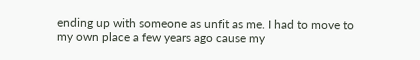ending up with someone as unfit as me. I had to move to my own place a few years ago cause my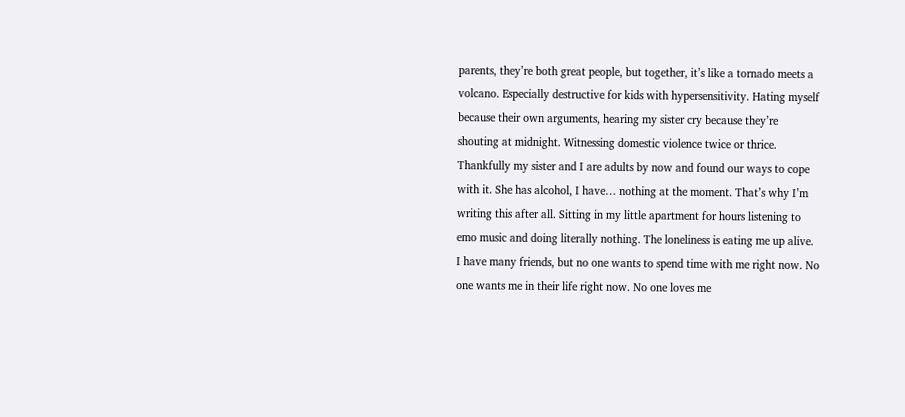parents, they’re both great people, but together, it’s like a tornado meets a volcano. Especially destructive for kids with hypersensitivity. Hating myself because their own arguments, hearing my sister cry because they’re shouting at midnight. Witnessing domestic violence twice or thrice. Thankfully my sister and I are adults by now and found our ways to cope with it. She has alcohol, I have… nothing at the moment. That’s why I’m writing this after all. Sitting in my little apartment for hours listening to emo music and doing literally nothing. The loneliness is eating me up alive. I have many friends, but no one wants to spend time with me right now. No one wants me in their life right now. No one loves me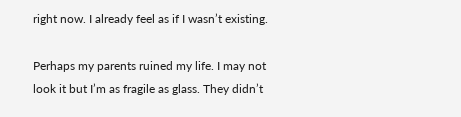right now. I already feel as if I wasn’t existing.

Perhaps my parents ruined my life. I may not look it but I’m as fragile as glass. They didn’t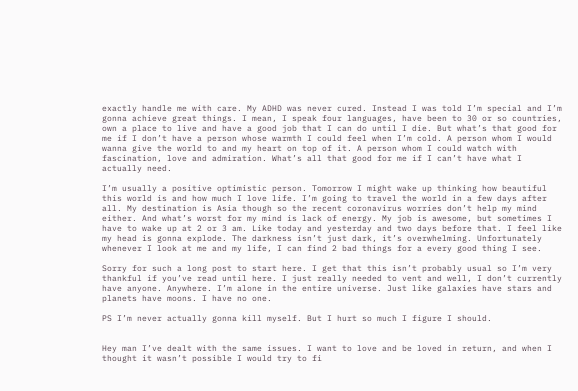exactly handle me with care. My ADHD was never cured. Instead I was told I’m special and I’m gonna achieve great things. I mean, I speak four languages, have been to 30 or so countries, own a place to live and have a good job that I can do until I die. But what’s that good for me if I don’t have a person whose warmth I could feel when I’m cold. A person whom I would wanna give the world to and my heart on top of it. A person whom I could watch with fascination, love and admiration. What’s all that good for me if I can’t have what I actually need.

I’m usually a positive optimistic person. Tomorrow I might wake up thinking how beautiful this world is and how much I love life. I’m going to travel the world in a few days after all. My destination is Asia though so the recent coronavirus worries don’t help my mind either. And what’s worst for my mind is lack of energy. My job is awesome, but sometimes I have to wake up at 2 or 3 am. Like today and yesterday and two days before that. I feel like my head is gonna explode. The darkness isn’t just dark, it’s overwhelming. Unfortunately whenever I look at me and my life, I can find 2 bad things for a every good thing I see.

Sorry for such a long post to start here. I get that this isn’t probably usual so I’m very thankful if you’ve read until here. I just really needed to vent and well, I don’t currently have anyone. Anywhere. I’m alone in the entire universe. Just like galaxies have stars and planets have moons. I have no one.

PS I’m never actually gonna kill myself. But I hurt so much I figure I should.


Hey man I’ve dealt with the same issues. I want to love and be loved in return, and when I thought it wasn’t possible I would try to fi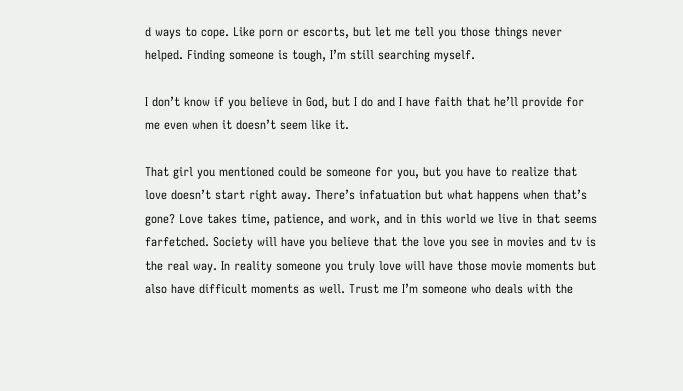d ways to cope. Like porn or escorts, but let me tell you those things never helped. Finding someone is tough, I’m still searching myself.

I don’t know if you believe in God, but I do and I have faith that he’ll provide for me even when it doesn’t seem like it.

That girl you mentioned could be someone for you, but you have to realize that love doesn’t start right away. There’s infatuation but what happens when that’s gone? Love takes time, patience, and work, and in this world we live in that seems farfetched. Society will have you believe that the love you see in movies and tv is the real way. In reality someone you truly love will have those movie moments but also have difficult moments as well. Trust me I’m someone who deals with the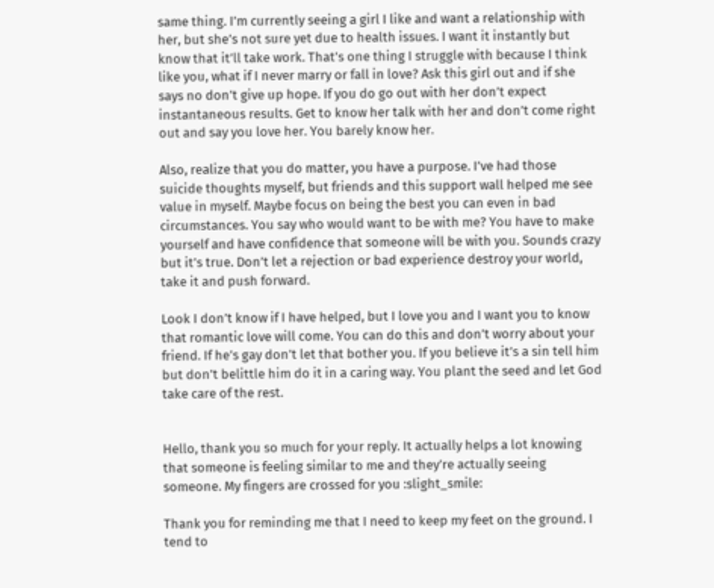same thing. I’m currently seeing a girl I like and want a relationship with her, but she’s not sure yet due to health issues. I want it instantly but know that it’ll take work. That’s one thing I struggle with because I think like you, what if I never marry or fall in love? Ask this girl out and if she says no don’t give up hope. If you do go out with her don’t expect instantaneous results. Get to know her talk with her and don’t come right out and say you love her. You barely know her.

Also, realize that you do matter, you have a purpose. I’ve had those suicide thoughts myself, but friends and this support wall helped me see value in myself. Maybe focus on being the best you can even in bad circumstances. You say who would want to be with me? You have to make yourself and have confidence that someone will be with you. Sounds crazy but it’s true. Don’t let a rejection or bad experience destroy your world, take it and push forward.

Look I don’t know if I have helped, but I love you and I want you to know that romantic love will come. You can do this and don’t worry about your friend. If he’s gay don’t let that bother you. If you believe it’s a sin tell him but don’t belittle him do it in a caring way. You plant the seed and let God take care of the rest.


Hello, thank you so much for your reply. It actually helps a lot knowing that someone is feeling similar to me and they’re actually seeing someone. My fingers are crossed for you :slight_smile:

Thank you for reminding me that I need to keep my feet on the ground. I tend to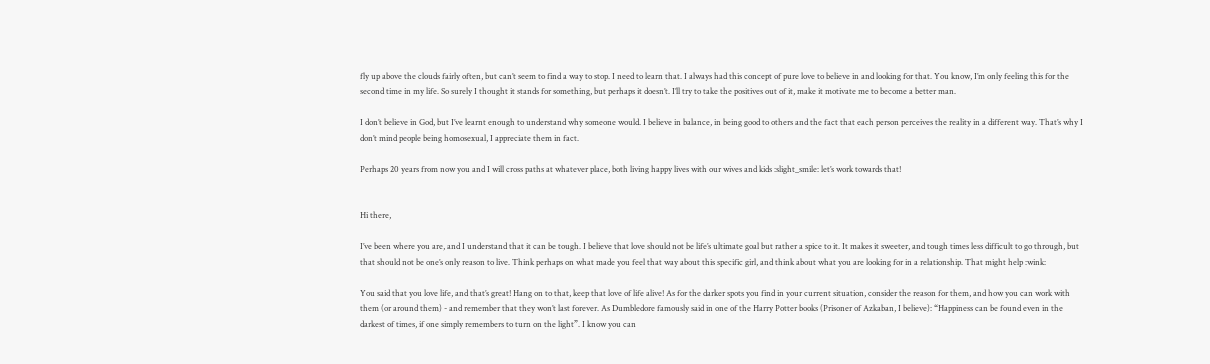fly up above the clouds fairly often, but can’t seem to find a way to stop. I need to learn that. I always had this concept of pure love to believe in and looking for that. You know, I’m only feeling this for the second time in my life. So surely I thought it stands for something, but perhaps it doesn’t. I’ll try to take the positives out of it, make it motivate me to become a better man.

I don’t believe in God, but I’ve learnt enough to understand why someone would. I believe in balance, in being good to others and the fact that each person perceives the reality in a different way. That’s why I don’t mind people being homosexual, I appreciate them in fact.

Perhaps 20 years from now you and I will cross paths at whatever place, both living happy lives with our wives and kids :slight_smile: let’s work towards that!


Hi there,

I’ve been where you are, and I understand that it can be tough. I believe that love should not be life’s ultimate goal but rather a spice to it. It makes it sweeter, and tough times less difficult to go through, but that should not be one’s only reason to live. Think perhaps on what made you feel that way about this specific girl, and think about what you are looking for in a relationship. That might help :wink:

You said that you love life, and that’s great! Hang on to that, keep that love of life alive! As for the darker spots you find in your current situation, consider the reason for them, and how you can work with them (or around them) - and remember that they won’t last forever. As Dumbledore famously said in one of the Harry Potter books (Prisoner of Azkaban, I believe): “Happiness can be found even in the darkest of times, if one simply remembers to turn on the light”. I know you can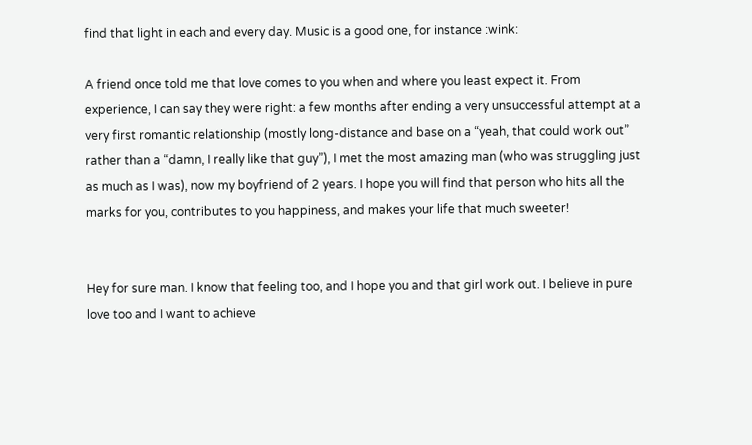find that light in each and every day. Music is a good one, for instance :wink:

A friend once told me that love comes to you when and where you least expect it. From experience, I can say they were right: a few months after ending a very unsuccessful attempt at a very first romantic relationship (mostly long-distance and base on a “yeah, that could work out” rather than a “damn, I really like that guy”), I met the most amazing man (who was struggling just as much as I was), now my boyfriend of 2 years. I hope you will find that person who hits all the marks for you, contributes to you happiness, and makes your life that much sweeter!


Hey for sure man. I know that feeling too, and I hope you and that girl work out. I believe in pure love too and I want to achieve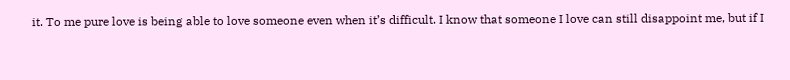it. To me pure love is being able to love someone even when it’s difficult. I know that someone I love can still disappoint me, but if I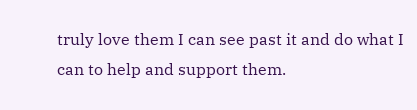truly love them I can see past it and do what I can to help and support them.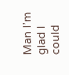Man I’m glad I could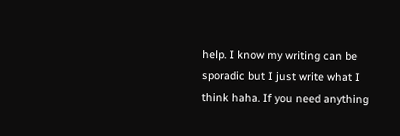help. I know my writing can be sporadic but I just write what I think haha. If you need anything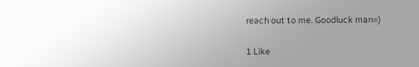reach out to me. Goodluck man=)

1 Like